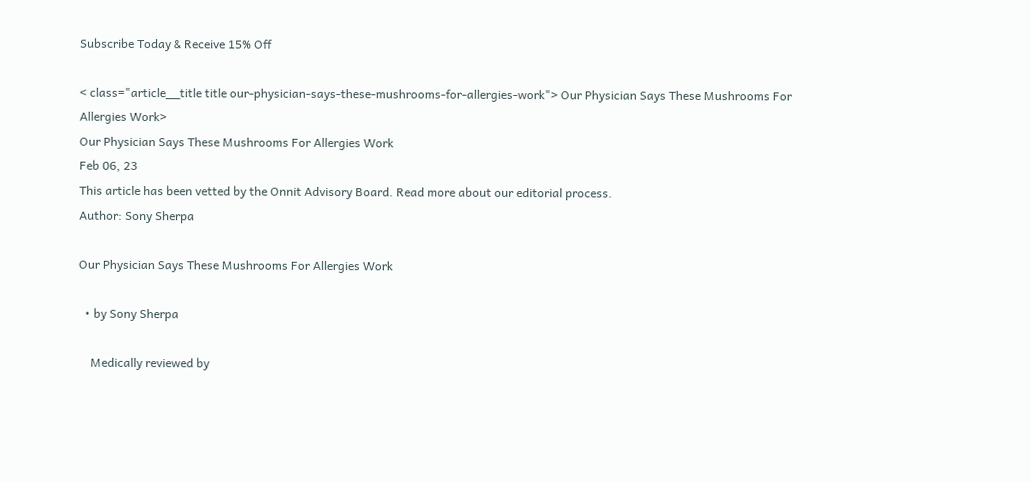Subscribe Today & Receive 15% Off

< class="article__title title our-physician-says-these-mushrooms-for-allergies-work"> Our Physician Says These Mushrooms For Allergies Work>
Our Physician Says These Mushrooms For Allergies Work
Feb 06, 23
This article has been vetted by the Onnit Advisory Board. Read more about our editorial process.
Author: Sony Sherpa

Our Physician Says These Mushrooms For Allergies Work

  • by Sony Sherpa

    Medically reviewed by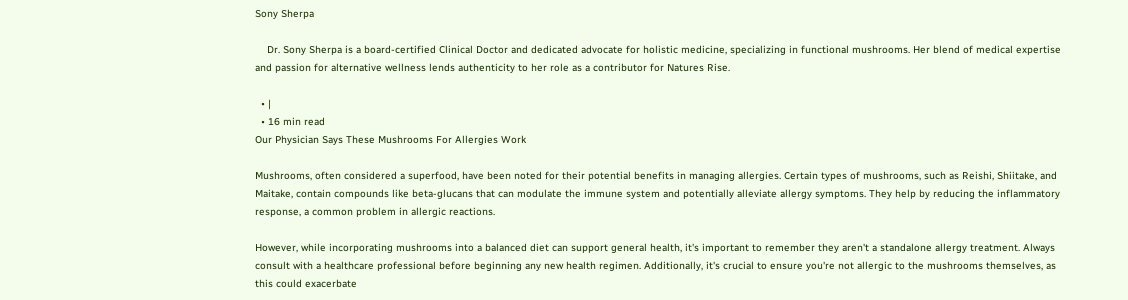Sony Sherpa

    Dr. Sony Sherpa is a board-certified Clinical Doctor and dedicated advocate for holistic medicine, specializing in functional mushrooms. Her blend of medical expertise and passion for alternative wellness lends authenticity to her role as a contributor for Natures Rise.

  • |
  • 16 min read
Our Physician Says These Mushrooms For Allergies Work

Mushrooms, often considered a superfood, have been noted for their potential benefits in managing allergies. Certain types of mushrooms, such as Reishi, Shiitake, and Maitake, contain compounds like beta-glucans that can modulate the immune system and potentially alleviate allergy symptoms. They help by reducing the inflammatory response, a common problem in allergic reactions.

However, while incorporating mushrooms into a balanced diet can support general health, it's important to remember they aren't a standalone allergy treatment. Always consult with a healthcare professional before beginning any new health regimen. Additionally, it's crucial to ensure you're not allergic to the mushrooms themselves, as this could exacerbate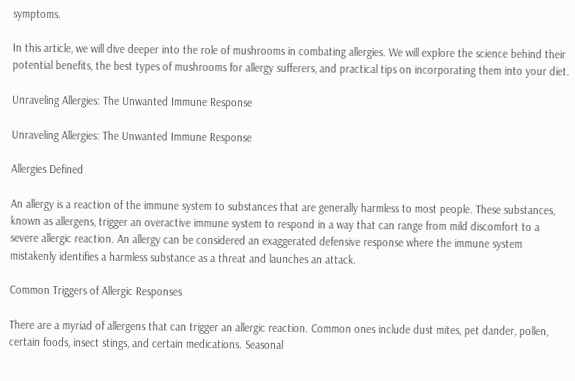symptoms.

In this article, we will dive deeper into the role of mushrooms in combating allergies. We will explore the science behind their potential benefits, the best types of mushrooms for allergy sufferers, and practical tips on incorporating them into your diet.

Unraveling Allergies: The Unwanted Immune Response

Unraveling Allergies: The Unwanted Immune Response

Allergies Defined

An allergy is a reaction of the immune system to substances that are generally harmless to most people. These substances, known as allergens, trigger an overactive immune system to respond in a way that can range from mild discomfort to a severe allergic reaction. An allergy can be considered an exaggerated defensive response where the immune system mistakenly identifies a harmless substance as a threat and launches an attack.

Common Triggers of Allergic Responses

There are a myriad of allergens that can trigger an allergic reaction. Common ones include dust mites, pet dander, pollen, certain foods, insect stings, and certain medications. Seasonal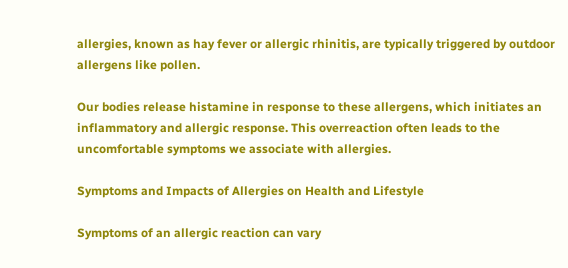allergies, known as hay fever or allergic rhinitis, are typically triggered by outdoor allergens like pollen.

Our bodies release histamine in response to these allergens, which initiates an inflammatory and allergic response. This overreaction often leads to the uncomfortable symptoms we associate with allergies.

Symptoms and Impacts of Allergies on Health and Lifestyle

Symptoms of an allergic reaction can vary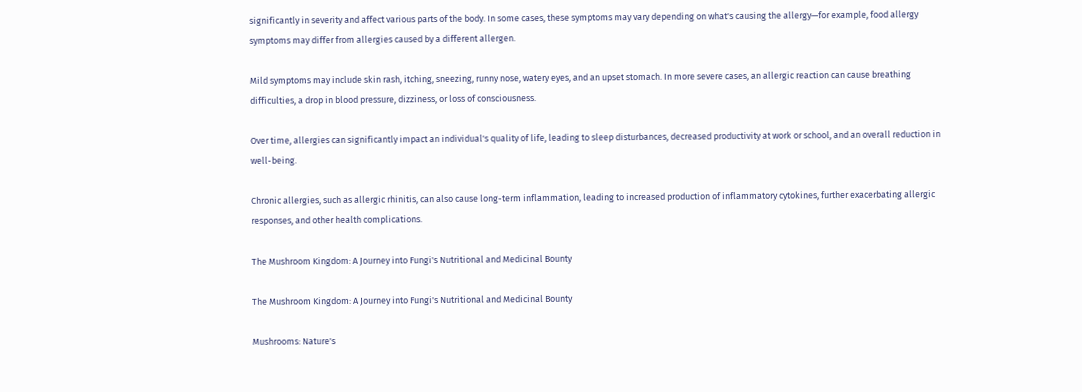significantly in severity and affect various parts of the body. In some cases, these symptoms may vary depending on what's causing the allergy—for example, food allergy symptoms may differ from allergies caused by a different allergen.

Mild symptoms may include skin rash, itching, sneezing, runny nose, watery eyes, and an upset stomach. In more severe cases, an allergic reaction can cause breathing difficulties, a drop in blood pressure, dizziness, or loss of consciousness.

Over time, allergies can significantly impact an individual's quality of life, leading to sleep disturbances, decreased productivity at work or school, and an overall reduction in well-being.

Chronic allergies, such as allergic rhinitis, can also cause long-term inflammation, leading to increased production of inflammatory cytokines, further exacerbating allergic responses, and other health complications.

The Mushroom Kingdom: A Journey into Fungi's Nutritional and Medicinal Bounty

The Mushroom Kingdom: A Journey into Fungi's Nutritional and Medicinal Bounty

Mushrooms: Nature's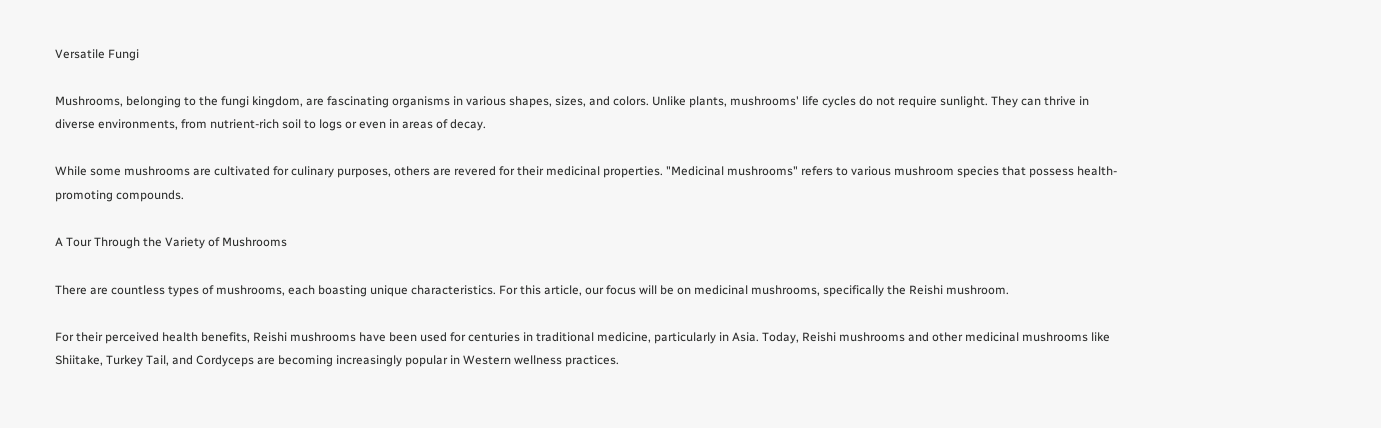Versatile Fungi

Mushrooms, belonging to the fungi kingdom, are fascinating organisms in various shapes, sizes, and colors. Unlike plants, mushrooms' life cycles do not require sunlight. They can thrive in diverse environments, from nutrient-rich soil to logs or even in areas of decay.

While some mushrooms are cultivated for culinary purposes, others are revered for their medicinal properties. "Medicinal mushrooms" refers to various mushroom species that possess health-promoting compounds.

A Tour Through the Variety of Mushrooms

There are countless types of mushrooms, each boasting unique characteristics. For this article, our focus will be on medicinal mushrooms, specifically the Reishi mushroom.

For their perceived health benefits, Reishi mushrooms have been used for centuries in traditional medicine, particularly in Asia. Today, Reishi mushrooms and other medicinal mushrooms like Shiitake, Turkey Tail, and Cordyceps are becoming increasingly popular in Western wellness practices.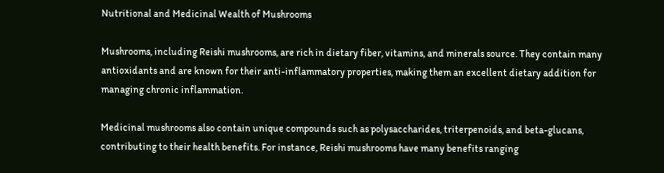Nutritional and Medicinal Wealth of Mushrooms

Mushrooms, including Reishi mushrooms, are rich in dietary fiber, vitamins, and minerals source. They contain many antioxidants and are known for their anti-inflammatory properties, making them an excellent dietary addition for managing chronic inflammation.

Medicinal mushrooms also contain unique compounds such as polysaccharides, triterpenoids, and beta-glucans, contributing to their health benefits. For instance, Reishi mushrooms have many benefits ranging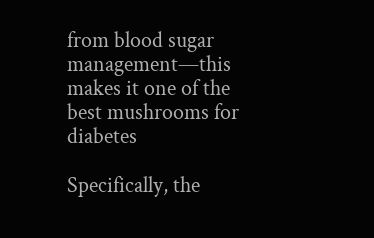from blood sugar management—this makes it one of the best mushrooms for diabetes

Specifically, the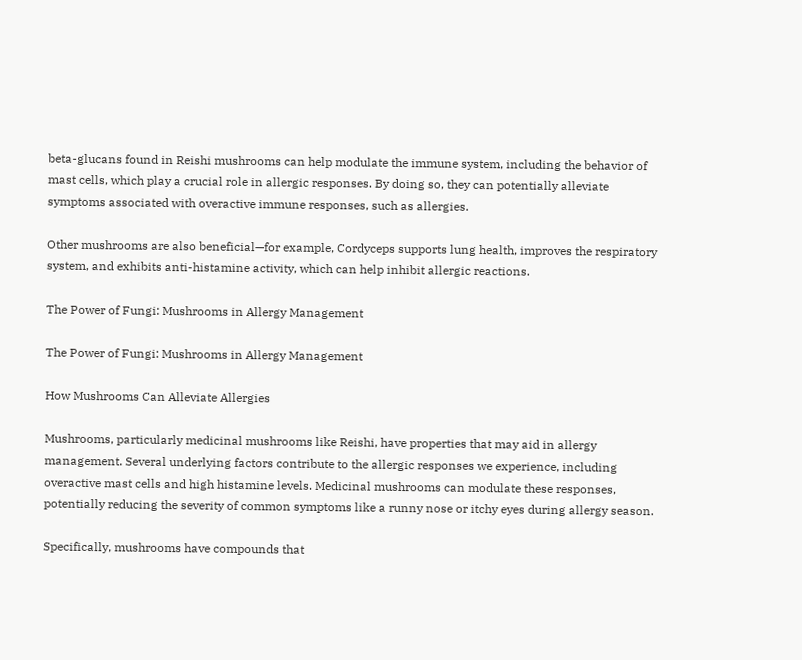beta-glucans found in Reishi mushrooms can help modulate the immune system, including the behavior of mast cells, which play a crucial role in allergic responses. By doing so, they can potentially alleviate symptoms associated with overactive immune responses, such as allergies.

Other mushrooms are also beneficial—for example, Cordyceps supports lung health, improves the respiratory system, and exhibits anti-histamine activity, which can help inhibit allergic reactions.

The Power of Fungi: Mushrooms in Allergy Management

The Power of Fungi: Mushrooms in Allergy Management

How Mushrooms Can Alleviate Allergies

Mushrooms, particularly medicinal mushrooms like Reishi, have properties that may aid in allergy management. Several underlying factors contribute to the allergic responses we experience, including overactive mast cells and high histamine levels. Medicinal mushrooms can modulate these responses, potentially reducing the severity of common symptoms like a runny nose or itchy eyes during allergy season.

Specifically, mushrooms have compounds that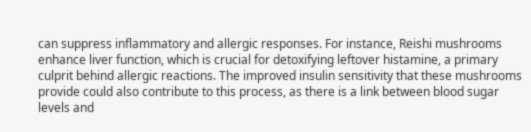can suppress inflammatory and allergic responses. For instance, Reishi mushrooms enhance liver function, which is crucial for detoxifying leftover histamine, a primary culprit behind allergic reactions. The improved insulin sensitivity that these mushrooms provide could also contribute to this process, as there is a link between blood sugar levels and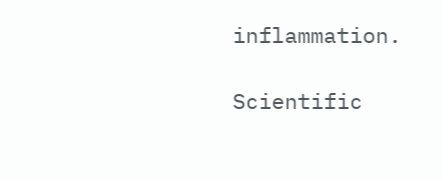inflammation.

Scientific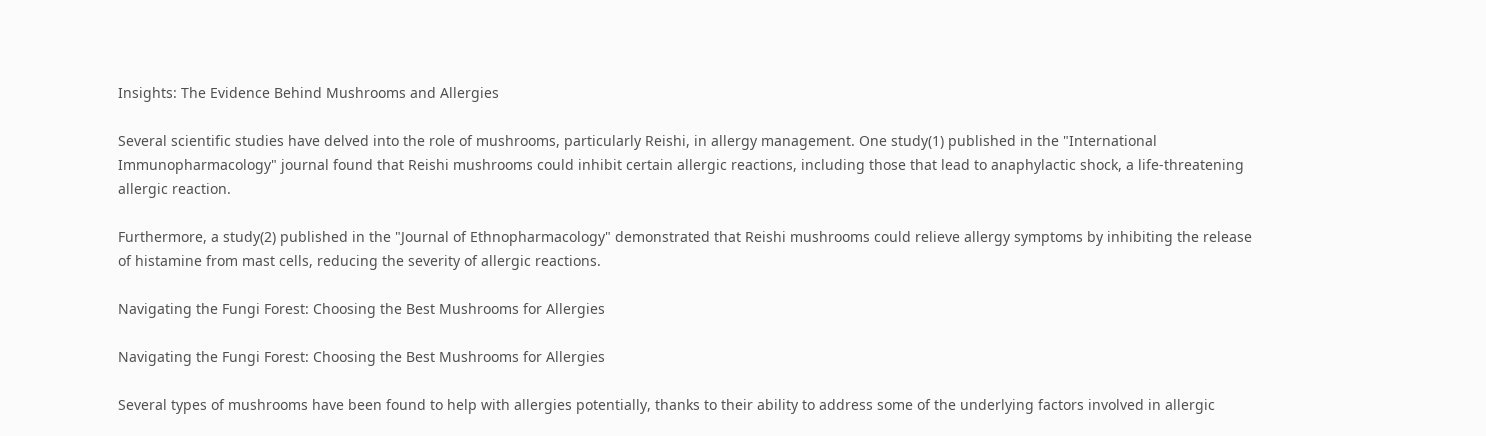Insights: The Evidence Behind Mushrooms and Allergies

Several scientific studies have delved into the role of mushrooms, particularly Reishi, in allergy management. One study(1) published in the "International Immunopharmacology" journal found that Reishi mushrooms could inhibit certain allergic reactions, including those that lead to anaphylactic shock, a life-threatening allergic reaction.

Furthermore, a study(2) published in the "Journal of Ethnopharmacology" demonstrated that Reishi mushrooms could relieve allergy symptoms by inhibiting the release of histamine from mast cells, reducing the severity of allergic reactions.

Navigating the Fungi Forest: Choosing the Best Mushrooms for Allergies

Navigating the Fungi Forest: Choosing the Best Mushrooms for Allergies

Several types of mushrooms have been found to help with allergies potentially, thanks to their ability to address some of the underlying factors involved in allergic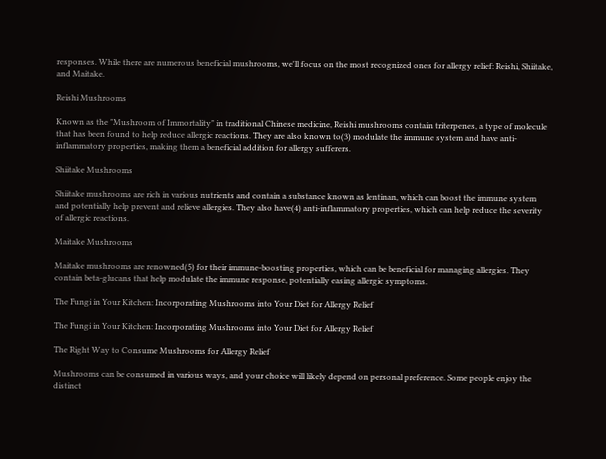responses. While there are numerous beneficial mushrooms, we'll focus on the most recognized ones for allergy relief: Reishi, Shiitake, and Maitake.

Reishi Mushrooms

Known as the "Mushroom of Immortality" in traditional Chinese medicine, Reishi mushrooms contain triterpenes, a type of molecule that has been found to help reduce allergic reactions. They are also known to(3) modulate the immune system and have anti-inflammatory properties, making them a beneficial addition for allergy sufferers.

Shiitake Mushrooms

Shiitake mushrooms are rich in various nutrients and contain a substance known as lentinan, which can boost the immune system and potentially help prevent and relieve allergies. They also have(4) anti-inflammatory properties, which can help reduce the severity of allergic reactions.

Maitake Mushrooms

Maitake mushrooms are renowned(5) for their immune-boosting properties, which can be beneficial for managing allergies. They contain beta-glucans that help modulate the immune response, potentially easing allergic symptoms.

The Fungi in Your Kitchen: Incorporating Mushrooms into Your Diet for Allergy Relief

The Fungi in Your Kitchen: Incorporating Mushrooms into Your Diet for Allergy Relief

The Right Way to Consume Mushrooms for Allergy Relief

Mushrooms can be consumed in various ways, and your choice will likely depend on personal preference. Some people enjoy the distinct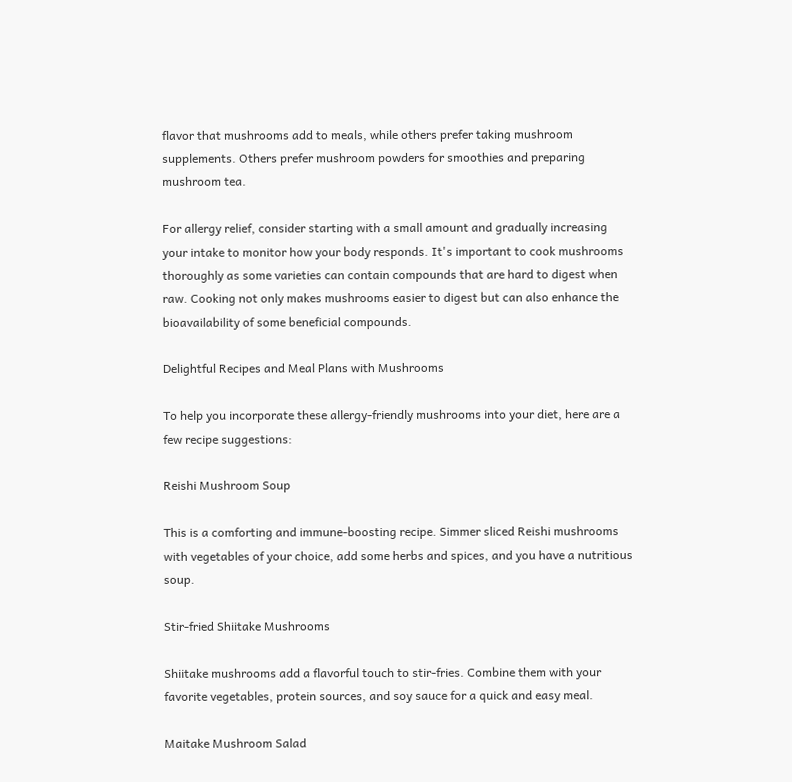flavor that mushrooms add to meals, while others prefer taking mushroom supplements. Others prefer mushroom powders for smoothies and preparing mushroom tea.

For allergy relief, consider starting with a small amount and gradually increasing your intake to monitor how your body responds. It's important to cook mushrooms thoroughly as some varieties can contain compounds that are hard to digest when raw. Cooking not only makes mushrooms easier to digest but can also enhance the bioavailability of some beneficial compounds.

Delightful Recipes and Meal Plans with Mushrooms

To help you incorporate these allergy-friendly mushrooms into your diet, here are a few recipe suggestions:

Reishi Mushroom Soup

This is a comforting and immune-boosting recipe. Simmer sliced Reishi mushrooms with vegetables of your choice, add some herbs and spices, and you have a nutritious soup.

Stir-fried Shiitake Mushrooms

Shiitake mushrooms add a flavorful touch to stir-fries. Combine them with your favorite vegetables, protein sources, and soy sauce for a quick and easy meal.

Maitake Mushroom Salad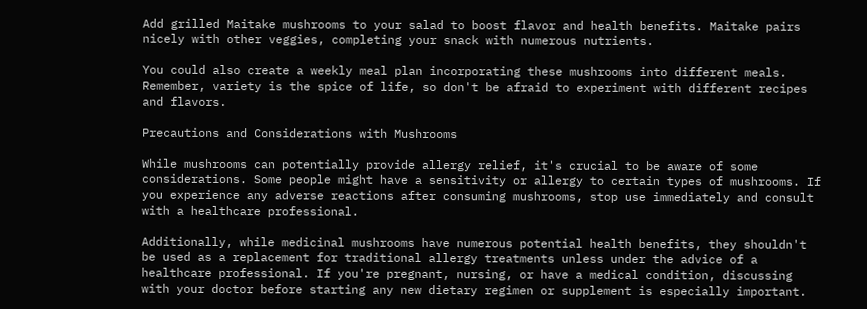Add grilled Maitake mushrooms to your salad to boost flavor and health benefits. Maitake pairs nicely with other veggies, completing your snack with numerous nutrients.

You could also create a weekly meal plan incorporating these mushrooms into different meals. Remember, variety is the spice of life, so don't be afraid to experiment with different recipes and flavors.

Precautions and Considerations with Mushrooms

While mushrooms can potentially provide allergy relief, it's crucial to be aware of some considerations. Some people might have a sensitivity or allergy to certain types of mushrooms. If you experience any adverse reactions after consuming mushrooms, stop use immediately and consult with a healthcare professional.

Additionally, while medicinal mushrooms have numerous potential health benefits, they shouldn't be used as a replacement for traditional allergy treatments unless under the advice of a healthcare professional. If you're pregnant, nursing, or have a medical condition, discussing with your doctor before starting any new dietary regimen or supplement is especially important.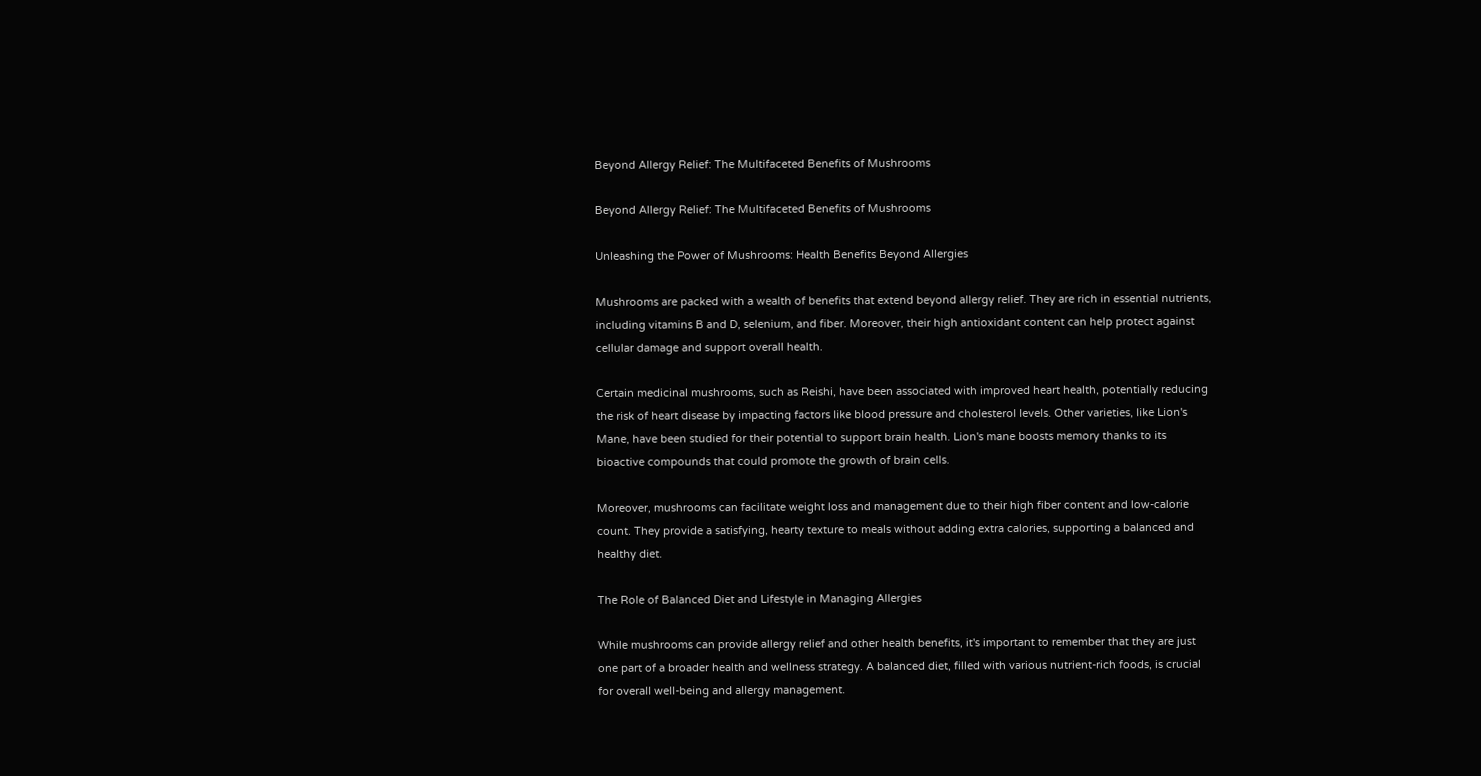Beyond Allergy Relief: The Multifaceted Benefits of Mushrooms

Beyond Allergy Relief: The Multifaceted Benefits of Mushrooms

Unleashing the Power of Mushrooms: Health Benefits Beyond Allergies

Mushrooms are packed with a wealth of benefits that extend beyond allergy relief. They are rich in essential nutrients, including vitamins B and D, selenium, and fiber. Moreover, their high antioxidant content can help protect against cellular damage and support overall health.

Certain medicinal mushrooms, such as Reishi, have been associated with improved heart health, potentially reducing the risk of heart disease by impacting factors like blood pressure and cholesterol levels. Other varieties, like Lion's Mane, have been studied for their potential to support brain health. Lion's mane boosts memory thanks to its bioactive compounds that could promote the growth of brain cells.

Moreover, mushrooms can facilitate weight loss and management due to their high fiber content and low-calorie count. They provide a satisfying, hearty texture to meals without adding extra calories, supporting a balanced and healthy diet.

The Role of Balanced Diet and Lifestyle in Managing Allergies

While mushrooms can provide allergy relief and other health benefits, it's important to remember that they are just one part of a broader health and wellness strategy. A balanced diet, filled with various nutrient-rich foods, is crucial for overall well-being and allergy management.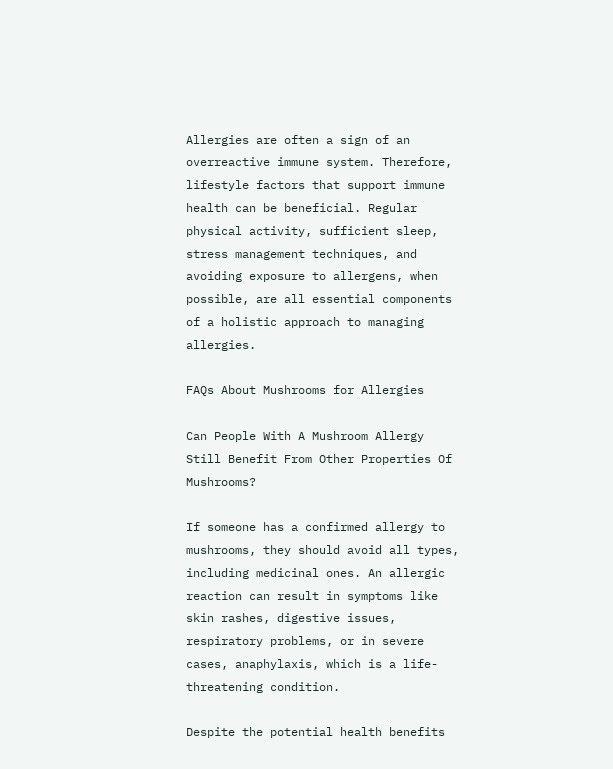Allergies are often a sign of an overreactive immune system. Therefore, lifestyle factors that support immune health can be beneficial. Regular physical activity, sufficient sleep, stress management techniques, and avoiding exposure to allergens, when possible, are all essential components of a holistic approach to managing allergies.

FAQs About Mushrooms for Allergies

Can People With A Mushroom Allergy Still Benefit From Other Properties Of Mushrooms?

If someone has a confirmed allergy to mushrooms, they should avoid all types, including medicinal ones. An allergic reaction can result in symptoms like skin rashes, digestive issues, respiratory problems, or in severe cases, anaphylaxis, which is a life-threatening condition.

Despite the potential health benefits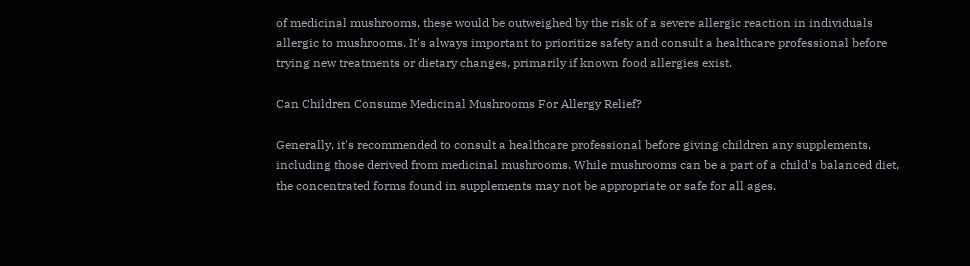of medicinal mushrooms, these would be outweighed by the risk of a severe allergic reaction in individuals allergic to mushrooms. It's always important to prioritize safety and consult a healthcare professional before trying new treatments or dietary changes, primarily if known food allergies exist.

Can Children Consume Medicinal Mushrooms For Allergy Relief?

Generally, it's recommended to consult a healthcare professional before giving children any supplements, including those derived from medicinal mushrooms. While mushrooms can be a part of a child's balanced diet, the concentrated forms found in supplements may not be appropriate or safe for all ages.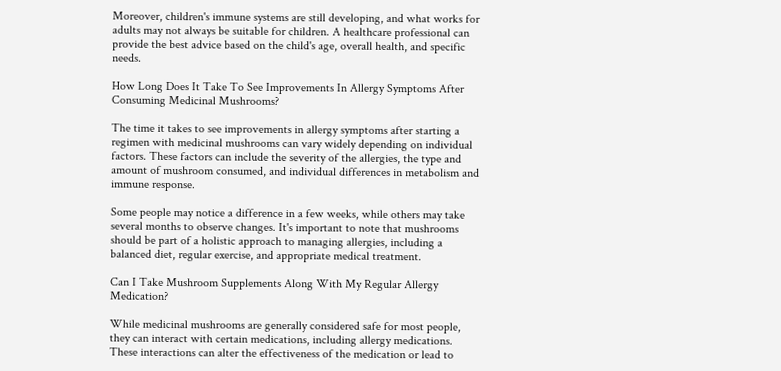Moreover, children's immune systems are still developing, and what works for adults may not always be suitable for children. A healthcare professional can provide the best advice based on the child's age, overall health, and specific needs.

How Long Does It Take To See Improvements In Allergy Symptoms After Consuming Medicinal Mushrooms?

The time it takes to see improvements in allergy symptoms after starting a regimen with medicinal mushrooms can vary widely depending on individual factors. These factors can include the severity of the allergies, the type and amount of mushroom consumed, and individual differences in metabolism and immune response.

Some people may notice a difference in a few weeks, while others may take several months to observe changes. It's important to note that mushrooms should be part of a holistic approach to managing allergies, including a balanced diet, regular exercise, and appropriate medical treatment.

Can I Take Mushroom Supplements Along With My Regular Allergy Medication?

While medicinal mushrooms are generally considered safe for most people, they can interact with certain medications, including allergy medications. These interactions can alter the effectiveness of the medication or lead to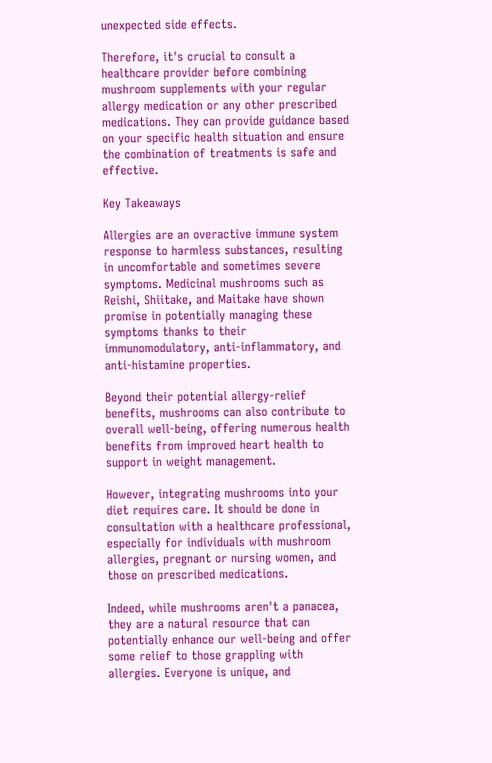unexpected side effects.

Therefore, it's crucial to consult a healthcare provider before combining mushroom supplements with your regular allergy medication or any other prescribed medications. They can provide guidance based on your specific health situation and ensure the combination of treatments is safe and effective.

Key Takeaways

Allergies are an overactive immune system response to harmless substances, resulting in uncomfortable and sometimes severe symptoms. Medicinal mushrooms such as Reishi, Shiitake, and Maitake have shown promise in potentially managing these symptoms thanks to their immunomodulatory, anti-inflammatory, and anti-histamine properties.

Beyond their potential allergy-relief benefits, mushrooms can also contribute to overall well-being, offering numerous health benefits from improved heart health to support in weight management.

However, integrating mushrooms into your diet requires care. It should be done in consultation with a healthcare professional, especially for individuals with mushroom allergies, pregnant or nursing women, and those on prescribed medications.

Indeed, while mushrooms aren't a panacea, they are a natural resource that can potentially enhance our well-being and offer some relief to those grappling with allergies. Everyone is unique, and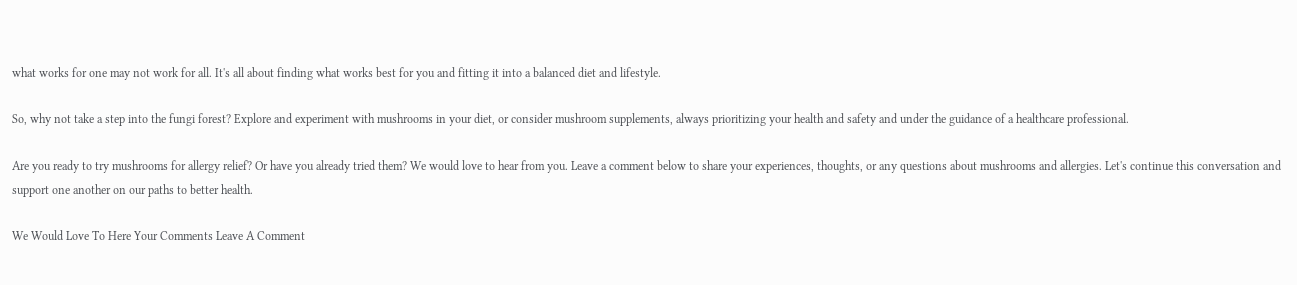what works for one may not work for all. It's all about finding what works best for you and fitting it into a balanced diet and lifestyle.

So, why not take a step into the fungi forest? Explore and experiment with mushrooms in your diet, or consider mushroom supplements, always prioritizing your health and safety and under the guidance of a healthcare professional.

Are you ready to try mushrooms for allergy relief? Or have you already tried them? We would love to hear from you. Leave a comment below to share your experiences, thoughts, or any questions about mushrooms and allergies. Let's continue this conversation and support one another on our paths to better health.

We Would Love To Here Your Comments Leave A Comment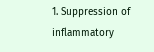1. Suppression of inflammatory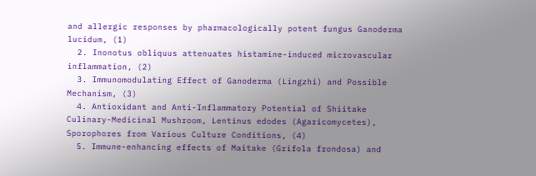and allergic responses by pharmacologically potent fungus Ganoderma lucidum, (1)
  2. Inonotus obliquus attenuates histamine-induced microvascular inflammation, (2)
  3. Immunomodulating Effect of Ganoderma (Lingzhi) and Possible Mechanism, (3)
  4. Antioxidant and Anti-Inflammatory Potential of Shiitake Culinary-Medicinal Mushroom, Lentinus edodes (Agaricomycetes), Sporophores from Various Culture Conditions, (4)
  5. Immune-enhancing effects of Maitake (Grifola frondosa) and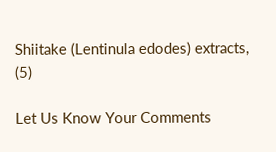Shiitake (Lentinula edodes) extracts, (5)

Let Us Know Your Comments